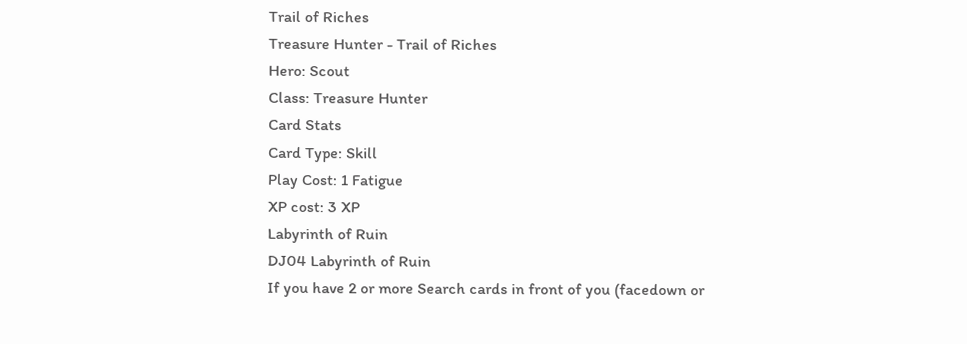Trail of Riches
Treasure Hunter - Trail of Riches
Hero: Scout
Class: Treasure Hunter
Card Stats
Card Type: Skill
Play Cost: 1 Fatigue
XP cost: 3 XP
Labyrinth of Ruin
DJ04 Labyrinth of Ruin
If you have 2 or more Search cards in front of you (facedown or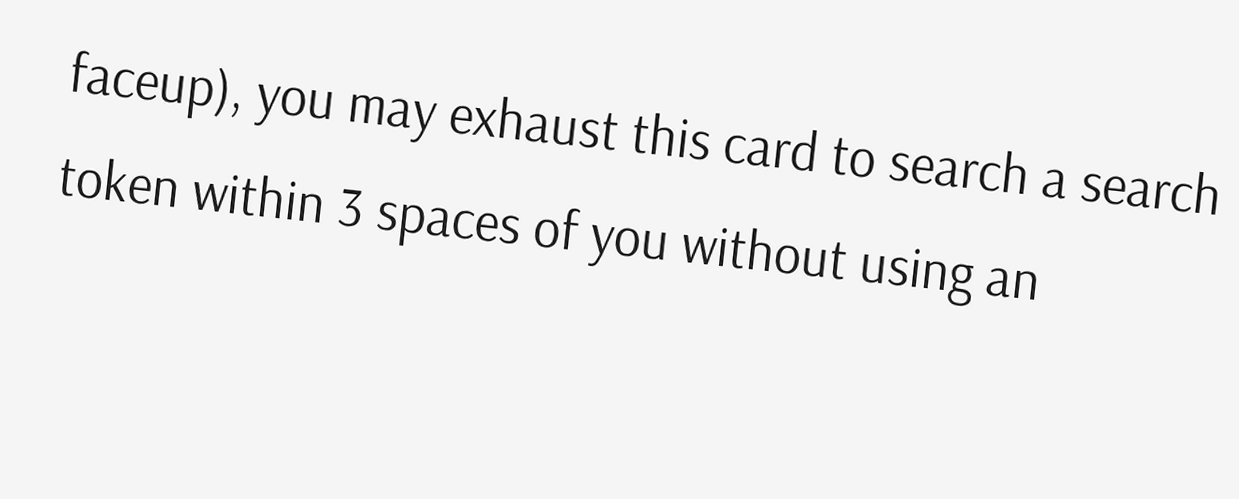faceup), you may exhaust this card to search a search token within 3 spaces of you without using an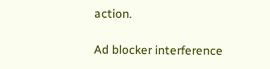action.

Ad blocker interference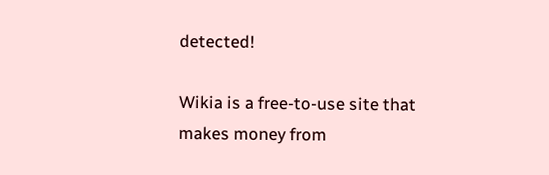detected!

Wikia is a free-to-use site that makes money from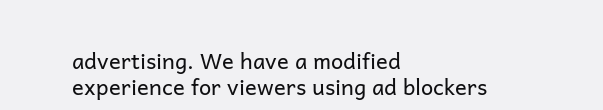advertising. We have a modified experience for viewers using ad blockers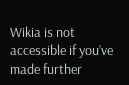Wikia is not accessible if you’ve made further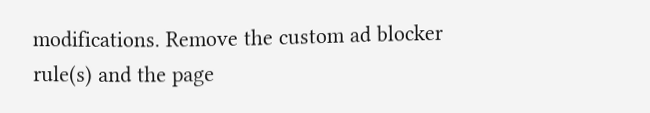modifications. Remove the custom ad blocker rule(s) and the page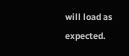will load as expected.